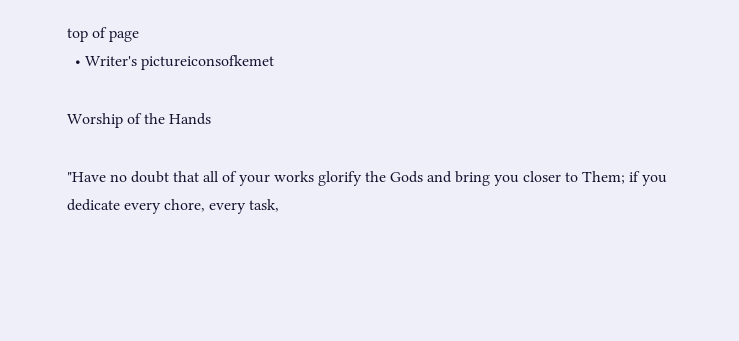top of page
  • Writer's pictureiconsofkemet

Worship of the Hands

"Have no doubt that all of your works glorify the Gods and bring you closer to Them; if you dedicate every chore, every task,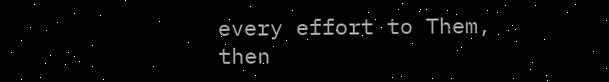every effort to Them, then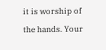it is worship of the hands. Your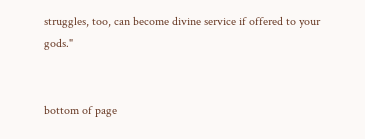struggles, too, can become divine service if offered to your gods."


bottom of page